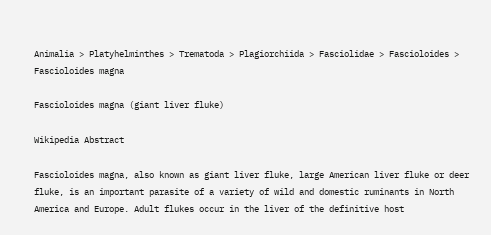Animalia > Platyhelminthes > Trematoda > Plagiorchiida > Fasciolidae > Fascioloides > Fascioloides magna

Fascioloides magna (giant liver fluke)

Wikipedia Abstract

Fascioloides magna, also known as giant liver fluke, large American liver fluke or deer fluke, is an important parasite of a variety of wild and domestic ruminants in North America and Europe. Adult flukes occur in the liver of the definitive host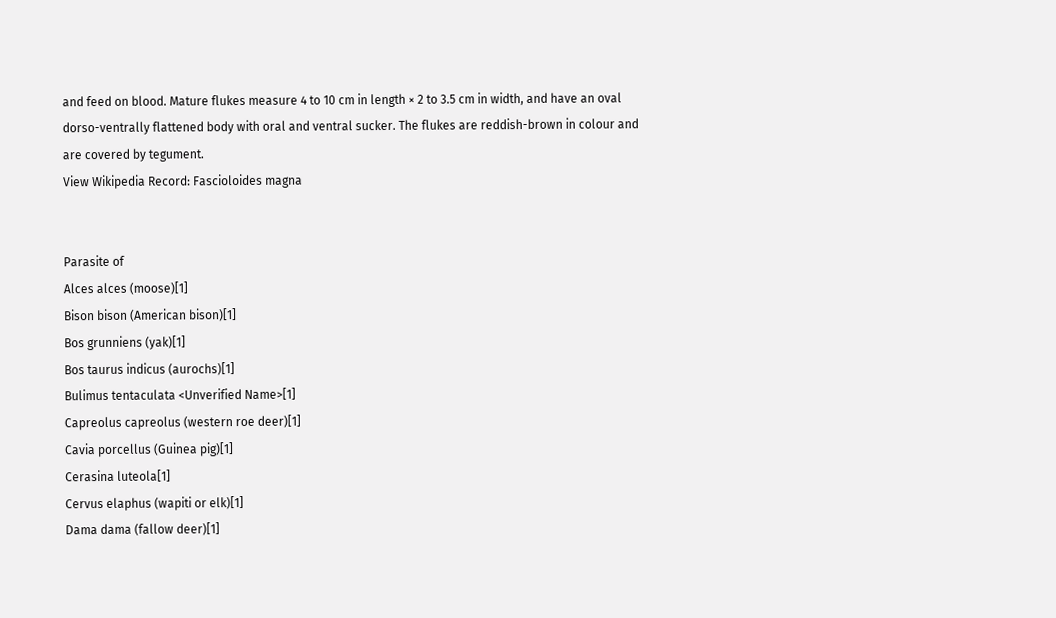and feed on blood. Mature flukes measure 4 to 10 cm in length × 2 to 3.5 cm in width, and have an oval dorso-ventrally flattened body with oral and ventral sucker. The flukes are reddish-brown in colour and are covered by tegument.
View Wikipedia Record: Fascioloides magna


Parasite of
Alces alces (moose)[1]
Bison bison (American bison)[1]
Bos grunniens (yak)[1]
Bos taurus indicus (aurochs)[1]
Bulimus tentaculata <Unverified Name>[1]
Capreolus capreolus (western roe deer)[1]
Cavia porcellus (Guinea pig)[1]
Cerasina luteola[1]
Cervus elaphus (wapiti or elk)[1]
Dama dama (fallow deer)[1]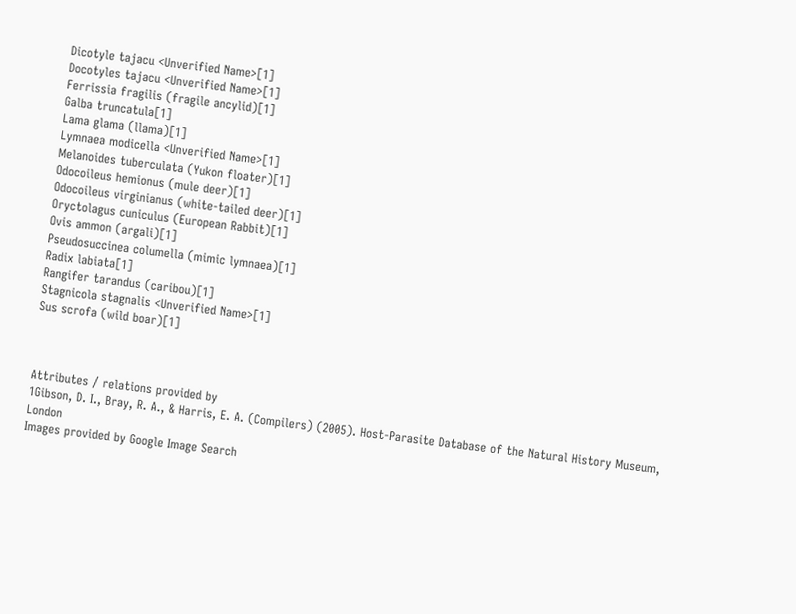Dicotyle tajacu <Unverified Name>[1]
Docotyles tajacu <Unverified Name>[1]
Ferrissia fragilis (fragile ancylid)[1]
Galba truncatula[1]
Lama glama (llama)[1]
Lymnaea modicella <Unverified Name>[1]
Melanoides tuberculata (Yukon floater)[1]
Odocoileus hemionus (mule deer)[1]
Odocoileus virginianus (white-tailed deer)[1]
Oryctolagus cuniculus (European Rabbit)[1]
Ovis ammon (argali)[1]
Pseudosuccinea columella (mimic lymnaea)[1]
Radix labiata[1]
Rangifer tarandus (caribou)[1]
Stagnicola stagnalis <Unverified Name>[1]
Sus scrofa (wild boar)[1]



Attributes / relations provided by
1Gibson, D. I., Bray, R. A., & Harris, E. A. (Compilers) (2005). Host-Parasite Database of the Natural History Museum, London
Images provided by Google Image Search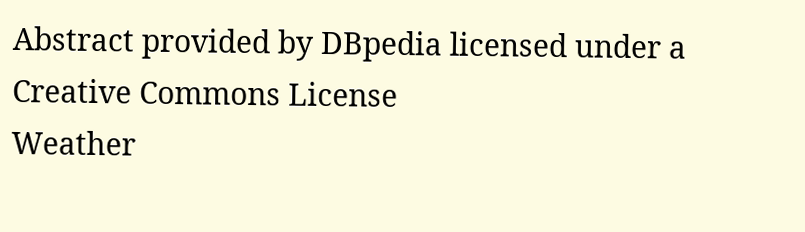Abstract provided by DBpedia licensed under a Creative Commons License
Weather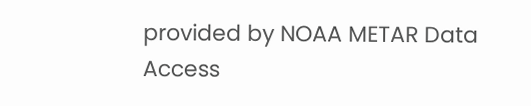provided by NOAA METAR Data Access